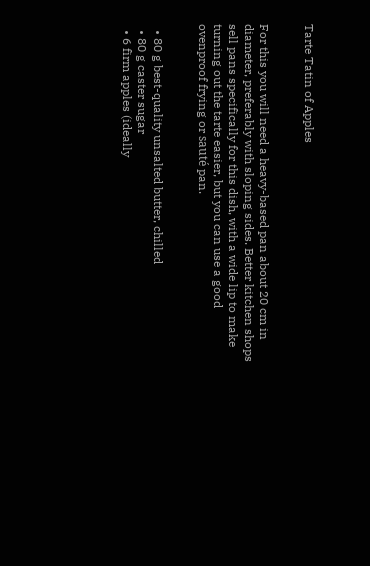Tarte Tatin of Apples


For this you will need a heavy-based pan about 20 cm in diameter, preferably with sloping sides. Better kitchen shops sell pans specifically for this dish, with a wide lip to make turning out the tarte easier, but you can use a good ovenproof frying or sauté pan.


  • 80 g best-quality unsalted butter, chilled
  • 80 g caster sugar
  • 6 firm apples (ideally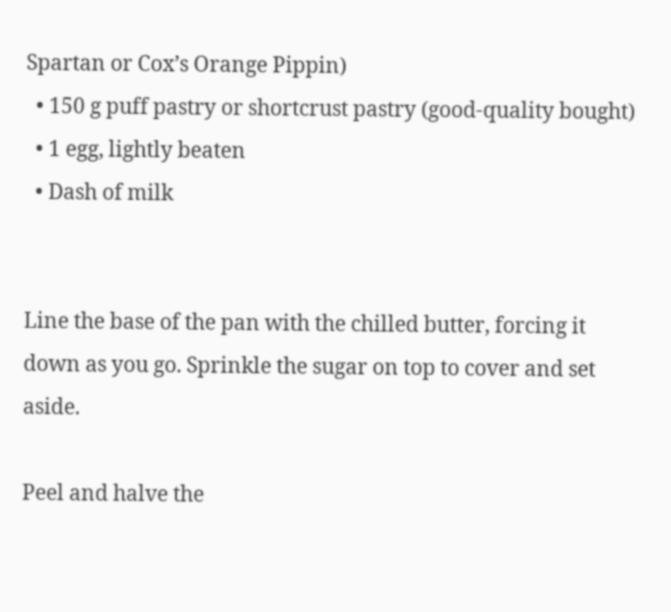Spartan or Cox’s Orange Pippin)
  • 150 g puff pastry or shortcrust pastry (good-quality bought)
  • 1 egg, lightly beaten
  • Dash of milk


Line the base of the pan with the chilled butter, forcing it down as you go. Sprinkle the sugar on top to cover and set aside.

Peel and halve the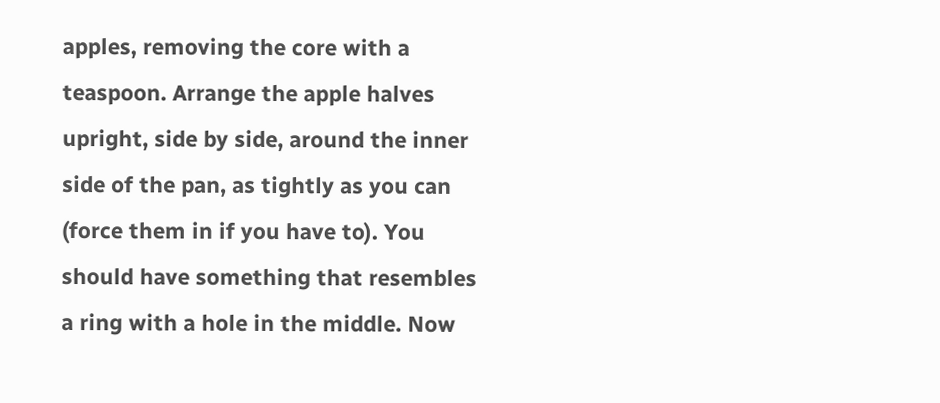apples, removing the core with a teaspoon. Arrange the apple halves upright, side by side, around the inner side of the pan, as tightly as you can (force them in if you have to). You should have something that resembles a ring with a hole in the middle. Now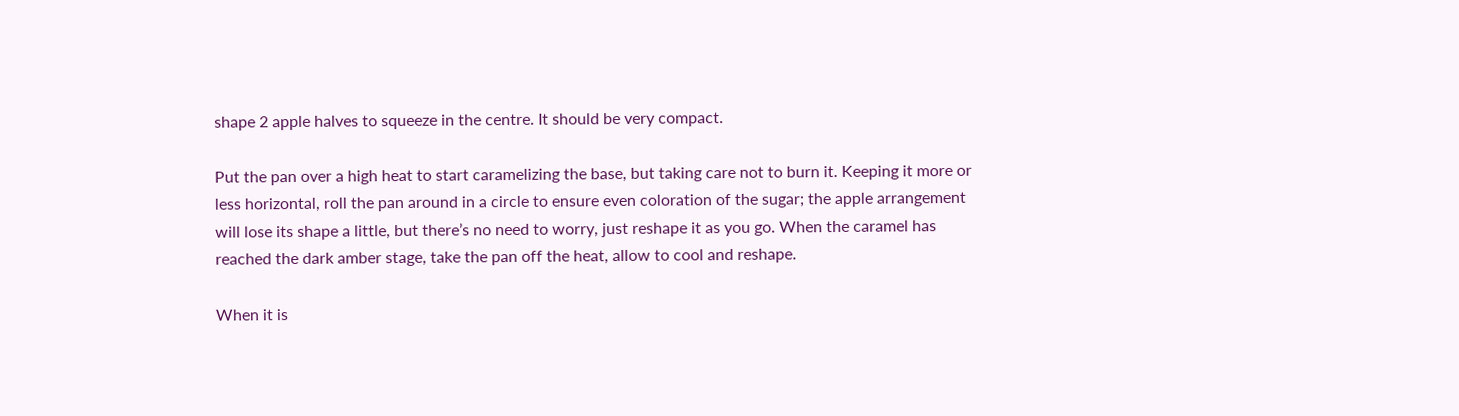shape 2 apple halves to squeeze in the centre. It should be very compact.

Put the pan over a high heat to start caramelizing the base, but taking care not to burn it. Keeping it more or less horizontal, roll the pan around in a circle to ensure even coloration of the sugar; the apple arrangement will lose its shape a little, but there’s no need to worry, just reshape it as you go. When the caramel has reached the dark amber stage, take the pan off the heat, allow to cool and reshape.

When it is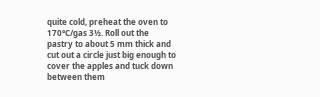quite cold, preheat the oven to 170°C/gas 3½. Roll out the pastry to about 5 mm thick and cut out a circle just big enough to cover the apples and tuck down between them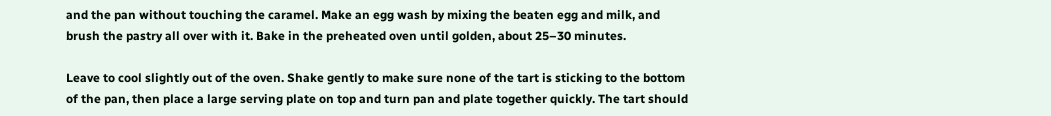and the pan without touching the caramel. Make an egg wash by mixing the beaten egg and milk, and brush the pastry all over with it. Bake in the preheated oven until golden, about 25–30 minutes.

Leave to cool slightly out of the oven. Shake gently to make sure none of the tart is sticking to the bottom of the pan, then place a large serving plate on top and turn pan and plate together quickly. The tart should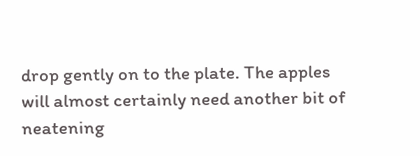drop gently on to the plate. The apples will almost certainly need another bit of neatening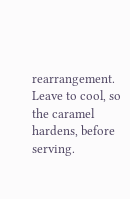rearrangement. Leave to cool, so the caramel hardens, before serving.